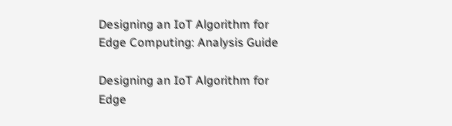Designing an IoT Algorithm for Edge Computing: Analysis Guide

Designing an IoT Algorithm for Edge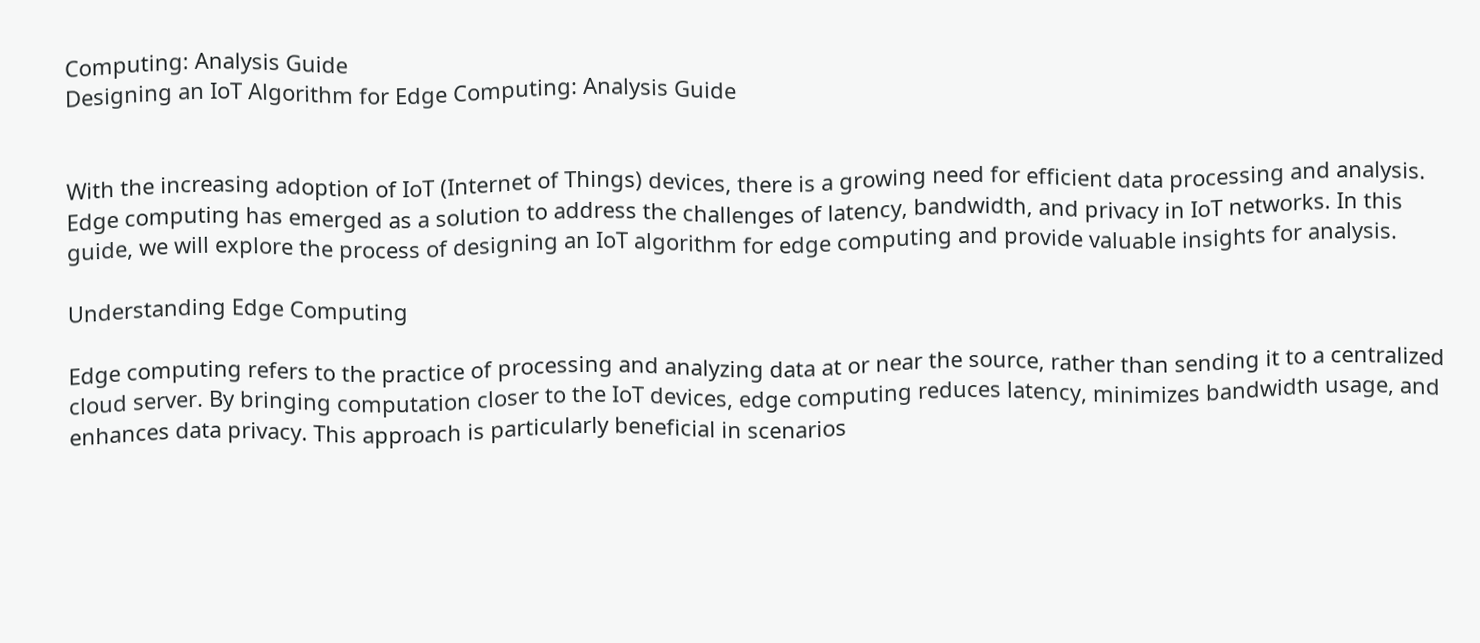Computing: Analysis Guide
Designing an IoT Algorithm for Edge Computing: Analysis Guide


With the increasing adoption of IoT (Internet of Things) devices, there is a growing need for efficient data processing and analysis. Edge computing has emerged as a solution to address the challenges of latency, bandwidth, and privacy in IoT networks. In this guide, we will explore the process of designing an IoT algorithm for edge computing and provide valuable insights for analysis.

Understanding Edge Computing

Edge computing refers to the practice of processing and analyzing data at or near the source, rather than sending it to a centralized cloud server. By bringing computation closer to the IoT devices, edge computing reduces latency, minimizes bandwidth usage, and enhances data privacy. This approach is particularly beneficial in scenarios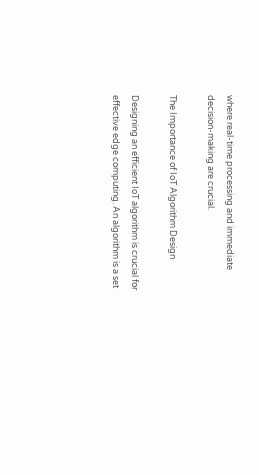where real-time processing and immediate decision-making are crucial.

The Importance of IoT Algorithm Design

Designing an efficient IoT algorithm is crucial for effective edge computing. An algorithm is a set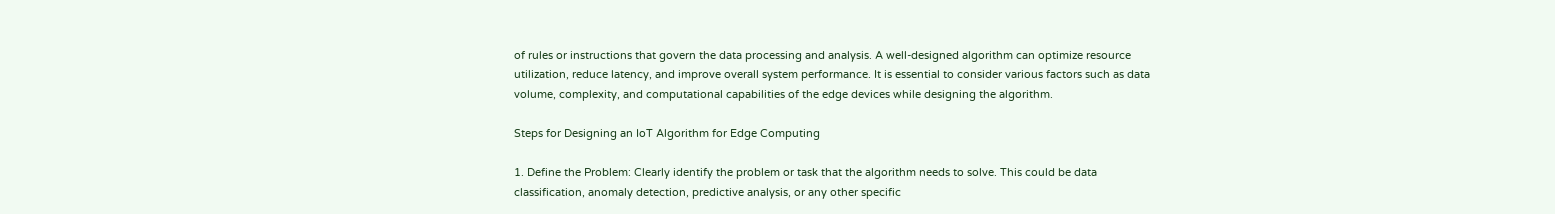of rules or instructions that govern the data processing and analysis. A well-designed algorithm can optimize resource utilization, reduce latency, and improve overall system performance. It is essential to consider various factors such as data volume, complexity, and computational capabilities of the edge devices while designing the algorithm.

Steps for Designing an IoT Algorithm for Edge Computing

1. Define the Problem: Clearly identify the problem or task that the algorithm needs to solve. This could be data classification, anomaly detection, predictive analysis, or any other specific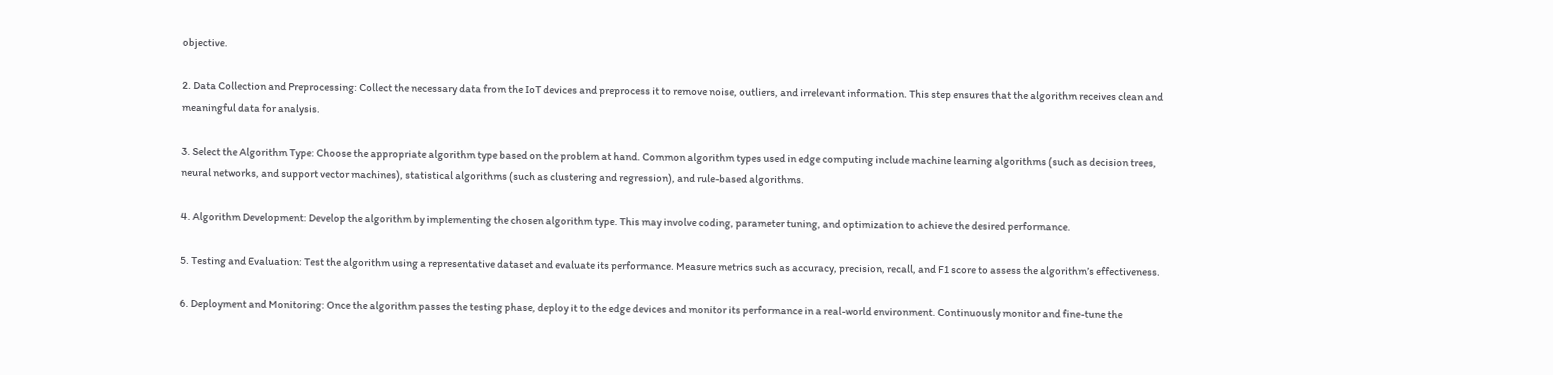objective.

2. Data Collection and Preprocessing: Collect the necessary data from the IoT devices and preprocess it to remove noise, outliers, and irrelevant information. This step ensures that the algorithm receives clean and meaningful data for analysis.

3. Select the Algorithm Type: Choose the appropriate algorithm type based on the problem at hand. Common algorithm types used in edge computing include machine learning algorithms (such as decision trees, neural networks, and support vector machines), statistical algorithms (such as clustering and regression), and rule-based algorithms.

4. Algorithm Development: Develop the algorithm by implementing the chosen algorithm type. This may involve coding, parameter tuning, and optimization to achieve the desired performance.

5. Testing and Evaluation: Test the algorithm using a representative dataset and evaluate its performance. Measure metrics such as accuracy, precision, recall, and F1 score to assess the algorithm’s effectiveness.

6. Deployment and Monitoring: Once the algorithm passes the testing phase, deploy it to the edge devices and monitor its performance in a real-world environment. Continuously monitor and fine-tune the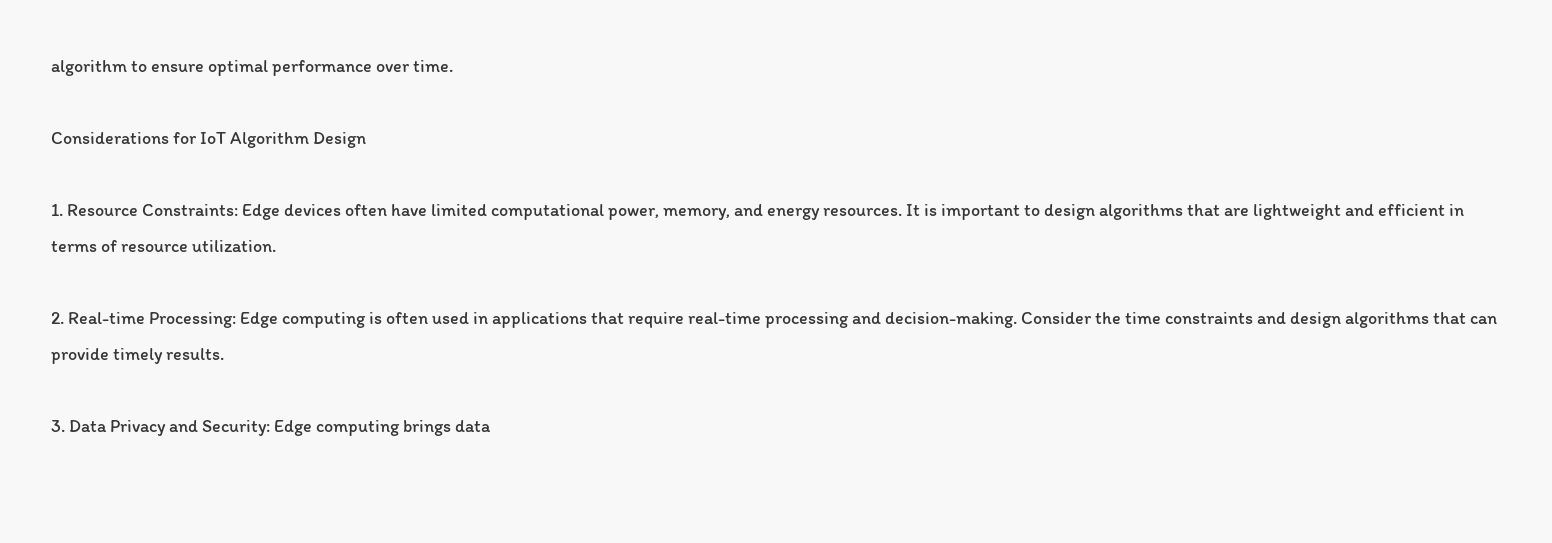algorithm to ensure optimal performance over time.

Considerations for IoT Algorithm Design

1. Resource Constraints: Edge devices often have limited computational power, memory, and energy resources. It is important to design algorithms that are lightweight and efficient in terms of resource utilization.

2. Real-time Processing: Edge computing is often used in applications that require real-time processing and decision-making. Consider the time constraints and design algorithms that can provide timely results.

3. Data Privacy and Security: Edge computing brings data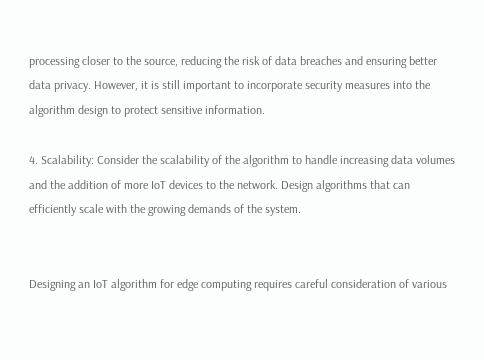processing closer to the source, reducing the risk of data breaches and ensuring better data privacy. However, it is still important to incorporate security measures into the algorithm design to protect sensitive information.

4. Scalability: Consider the scalability of the algorithm to handle increasing data volumes and the addition of more IoT devices to the network. Design algorithms that can efficiently scale with the growing demands of the system.


Designing an IoT algorithm for edge computing requires careful consideration of various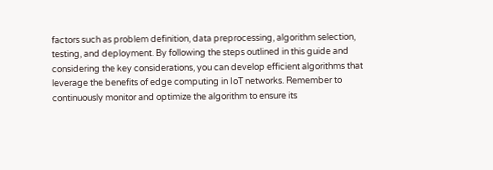factors such as problem definition, data preprocessing, algorithm selection, testing, and deployment. By following the steps outlined in this guide and considering the key considerations, you can develop efficient algorithms that leverage the benefits of edge computing in IoT networks. Remember to continuously monitor and optimize the algorithm to ensure its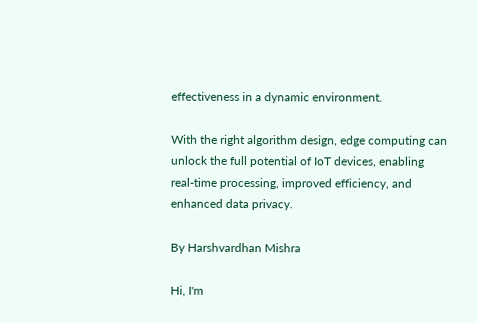effectiveness in a dynamic environment.

With the right algorithm design, edge computing can unlock the full potential of IoT devices, enabling real-time processing, improved efficiency, and enhanced data privacy.

By Harshvardhan Mishra

Hi, I'm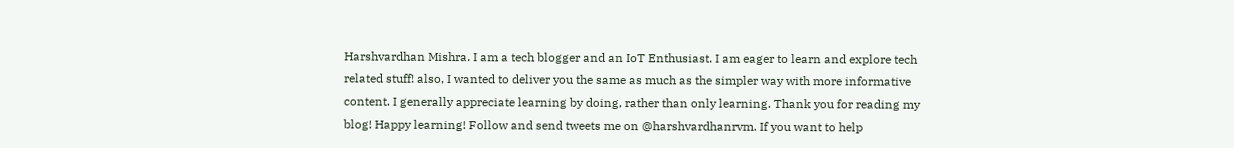Harshvardhan Mishra. I am a tech blogger and an IoT Enthusiast. I am eager to learn and explore tech related stuff! also, I wanted to deliver you the same as much as the simpler way with more informative content. I generally appreciate learning by doing, rather than only learning. Thank you for reading my blog! Happy learning! Follow and send tweets me on @harshvardhanrvm. If you want to help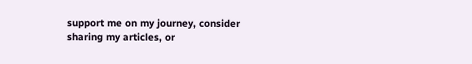support me on my journey, consider sharing my articles, or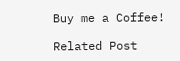Buy me a Coffee!

Related Post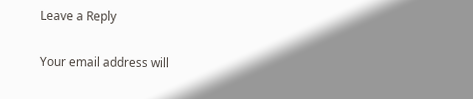Leave a Reply

Your email address will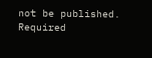not be published. Required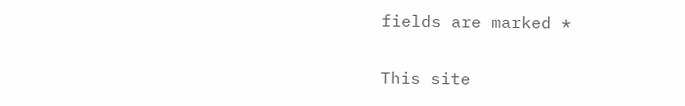fields are marked *

This site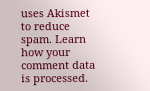uses Akismet to reduce spam. Learn how your comment data is processed.